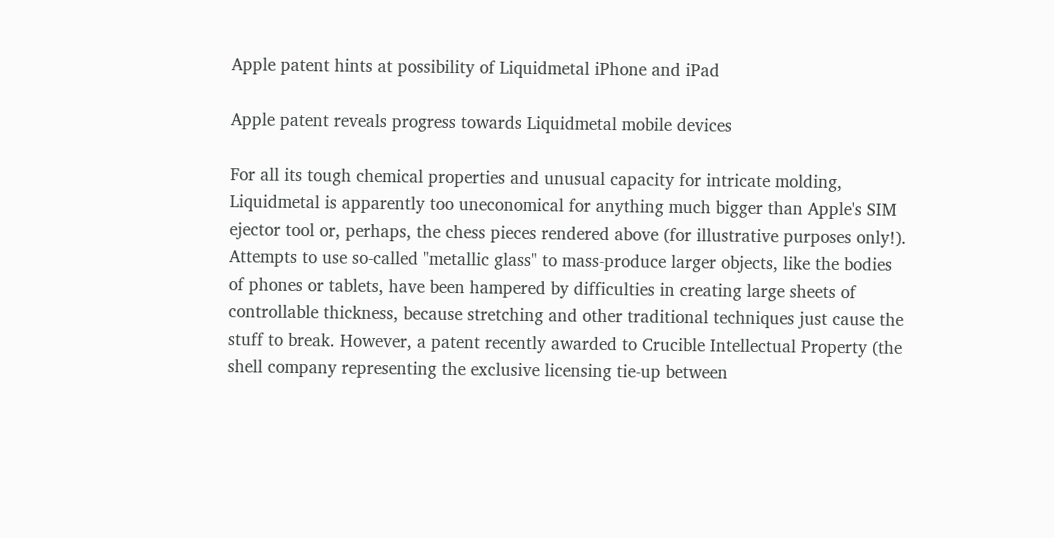Apple patent hints at possibility of Liquidmetal iPhone and iPad

Apple patent reveals progress towards Liquidmetal mobile devices

For all its tough chemical properties and unusual capacity for intricate molding, Liquidmetal is apparently too uneconomical for anything much bigger than Apple's SIM ejector tool or, perhaps, the chess pieces rendered above (for illustrative purposes only!). Attempts to use so-called "metallic glass" to mass-produce larger objects, like the bodies of phones or tablets, have been hampered by difficulties in creating large sheets of controllable thickness, because stretching and other traditional techniques just cause the stuff to break. However, a patent recently awarded to Crucible Intellectual Property (the shell company representing the exclusive licensing tie-up between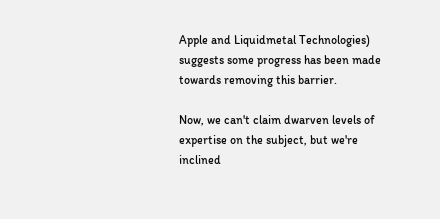Apple and Liquidmetal Technologies) suggests some progress has been made towards removing this barrier.

Now, we can't claim dwarven levels of expertise on the subject, but we're inclined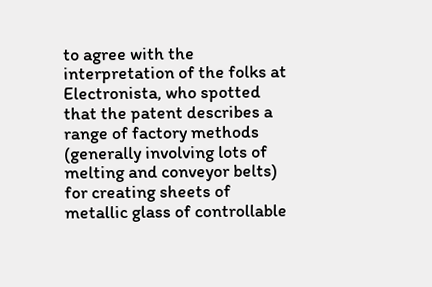to agree with the interpretation of the folks at Electronista, who spotted that the patent describes a range of factory methods (generally involving lots of melting and conveyor belts) for creating sheets of metallic glass of controllable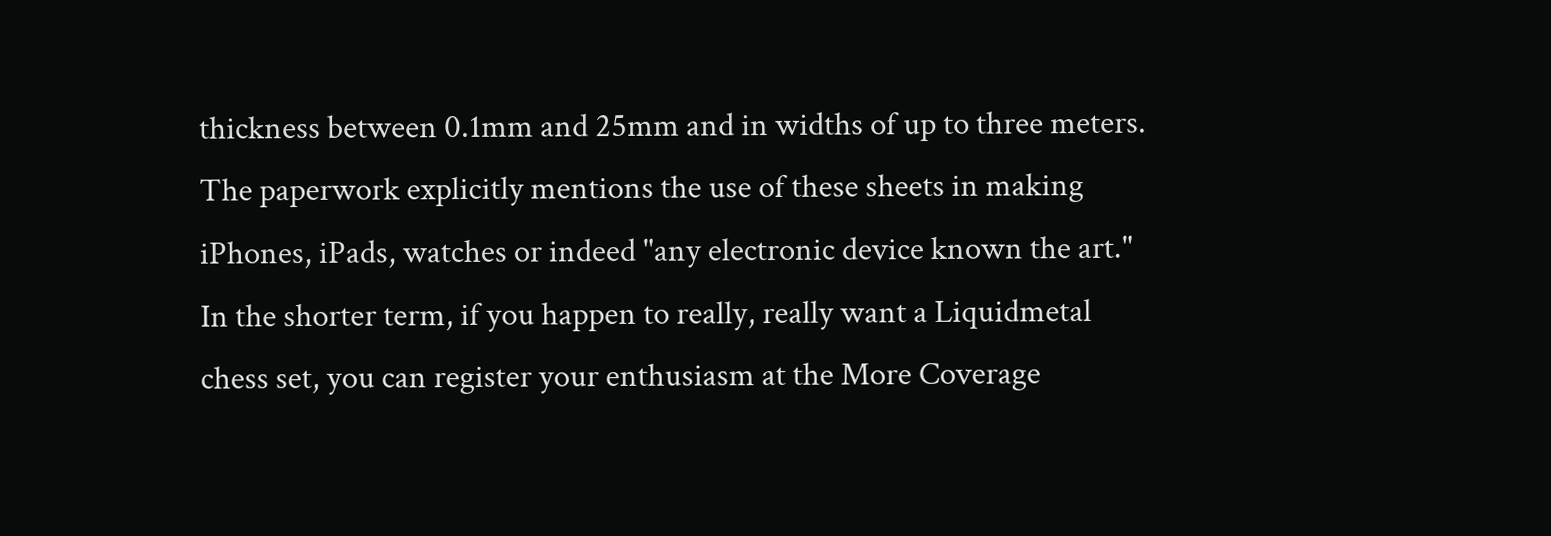thickness between 0.1mm and 25mm and in widths of up to three meters. The paperwork explicitly mentions the use of these sheets in making iPhones, iPads, watches or indeed "any electronic device known the art." In the shorter term, if you happen to really, really want a Liquidmetal chess set, you can register your enthusiasm at the More Coverage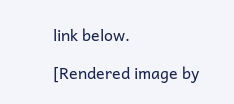link below.

[Rendered image by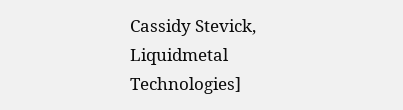Cassidy Stevick, Liquidmetal Technologies]